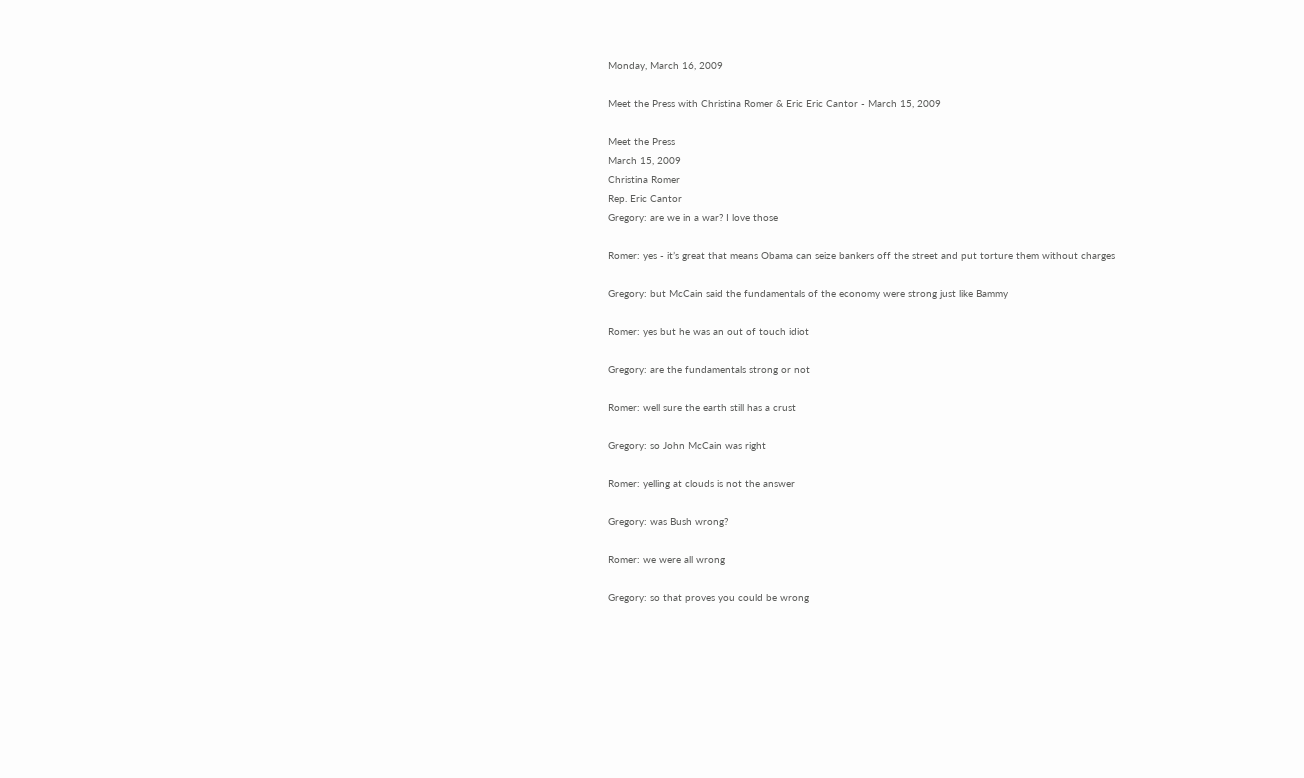Monday, March 16, 2009

Meet the Press with Christina Romer & Eric Eric Cantor - March 15, 2009

Meet the Press
March 15, 2009
Christina Romer
Rep. Eric Cantor
Gregory: are we in a war? I love those

Romer: yes - it’s great that means Obama can seize bankers off the street and put torture them without charges

Gregory: but McCain said the fundamentals of the economy were strong just like Bammy

Romer: yes but he was an out of touch idiot

Gregory: are the fundamentals strong or not

Romer: well sure the earth still has a crust

Gregory: so John McCain was right

Romer: yelling at clouds is not the answer

Gregory: was Bush wrong?

Romer: we were all wrong

Gregory: so that proves you could be wrong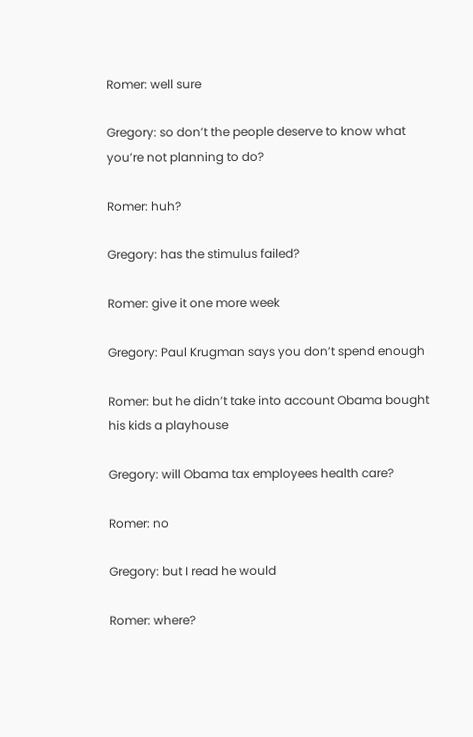Romer: well sure

Gregory: so don’t the people deserve to know what you’re not planning to do?

Romer: huh?

Gregory: has the stimulus failed?

Romer: give it one more week

Gregory: Paul Krugman says you don’t spend enough

Romer: but he didn’t take into account Obama bought his kids a playhouse

Gregory: will Obama tax employees health care?

Romer: no

Gregory: but I read he would

Romer: where?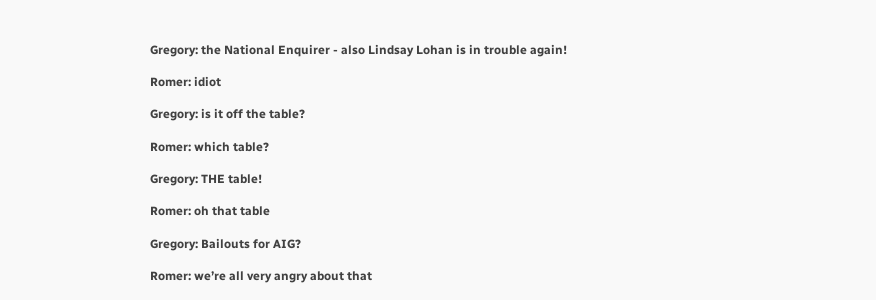Gregory: the National Enquirer - also Lindsay Lohan is in trouble again!

Romer: idiot

Gregory: is it off the table?

Romer: which table?

Gregory: THE table!

Romer: oh that table

Gregory: Bailouts for AIG?

Romer: we’re all very angry about that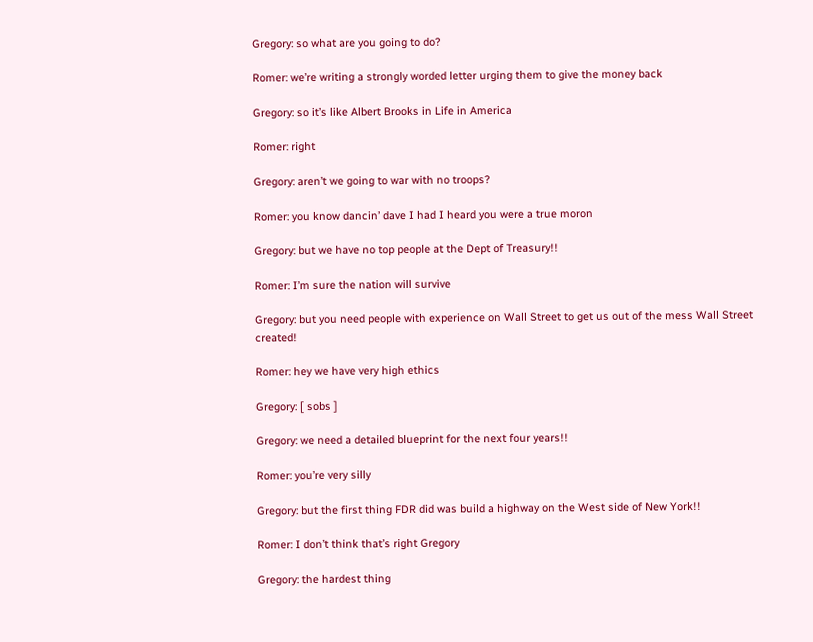Gregory: so what are you going to do?

Romer: we’re writing a strongly worded letter urging them to give the money back

Gregory: so it’s like Albert Brooks in Life in America

Romer: right

Gregory: aren’t we going to war with no troops?

Romer: you know dancin’ dave I had I heard you were a true moron

Gregory: but we have no top people at the Dept of Treasury!!

Romer: I’m sure the nation will survive

Gregory: but you need people with experience on Wall Street to get us out of the mess Wall Street created!

Romer: hey we have very high ethics

Gregory: [ sobs ]

Gregory: we need a detailed blueprint for the next four years!!

Romer: you’re very silly

Gregory: but the first thing FDR did was build a highway on the West side of New York!!

Romer: I don’t think that’s right Gregory

Gregory: the hardest thing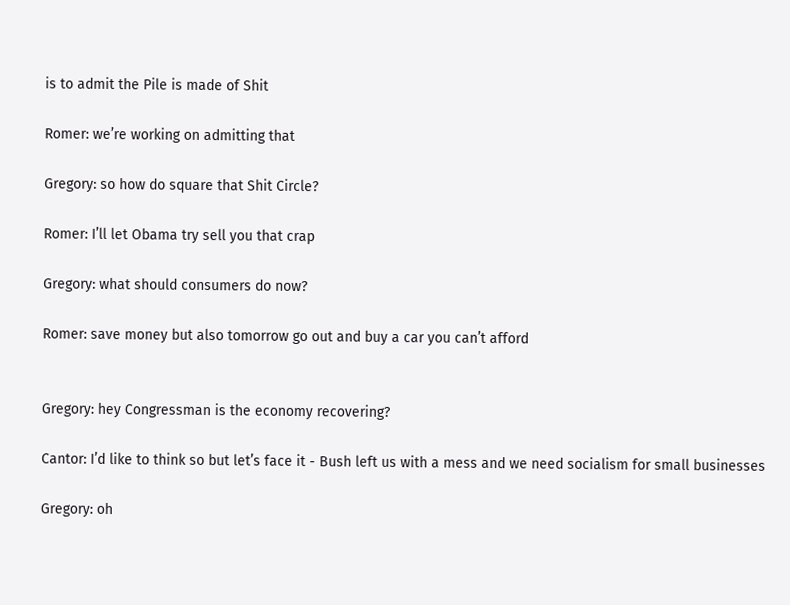is to admit the Pile is made of Shit

Romer: we’re working on admitting that

Gregory: so how do square that Shit Circle?

Romer: I’ll let Obama try sell you that crap

Gregory: what should consumers do now?

Romer: save money but also tomorrow go out and buy a car you can’t afford


Gregory: hey Congressman is the economy recovering?

Cantor: I’d like to think so but let’s face it - Bush left us with a mess and we need socialism for small businesses

Gregory: oh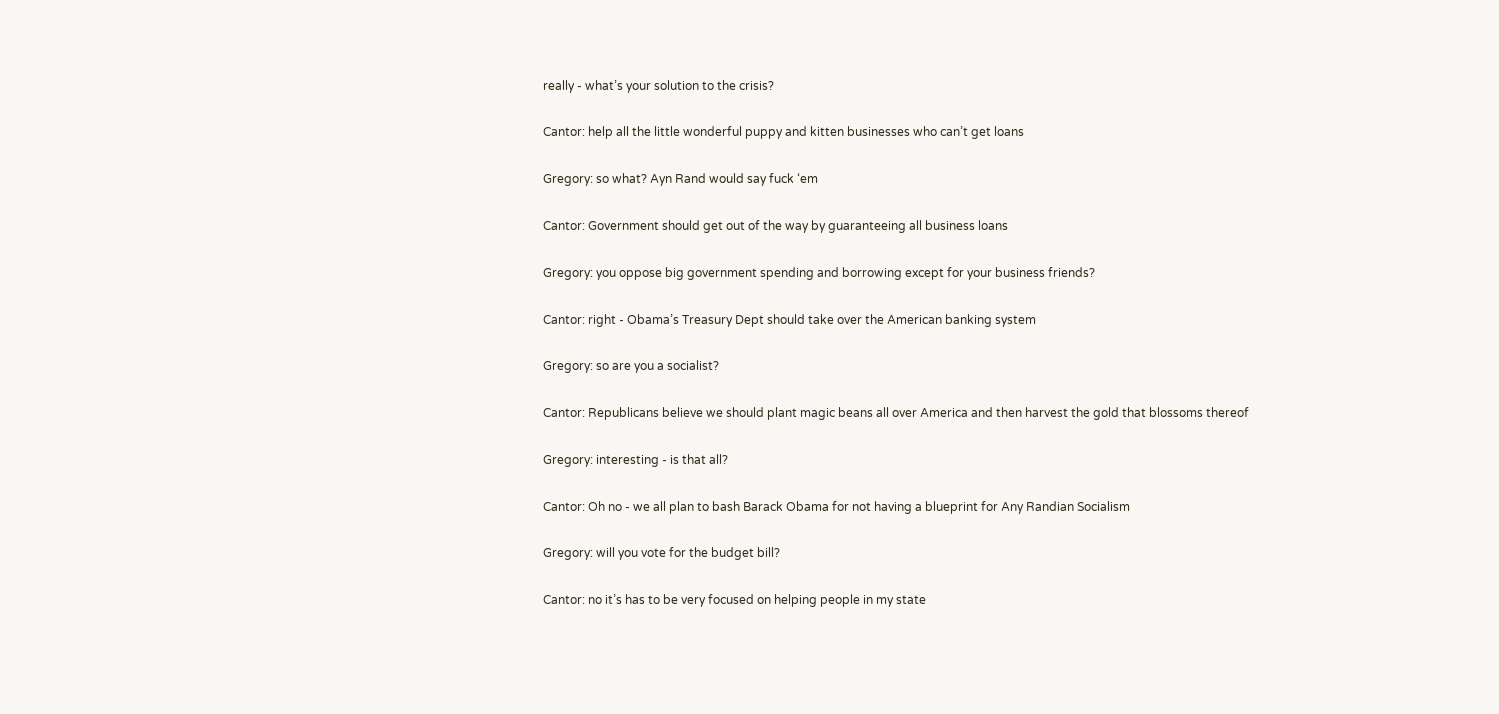really - what’s your solution to the crisis?

Cantor: help all the little wonderful puppy and kitten businesses who can’t get loans

Gregory: so what? Ayn Rand would say fuck ‘em

Cantor: Government should get out of the way by guaranteeing all business loans

Gregory: you oppose big government spending and borrowing except for your business friends?

Cantor: right - Obama’s Treasury Dept should take over the American banking system

Gregory: so are you a socialist?

Cantor: Republicans believe we should plant magic beans all over America and then harvest the gold that blossoms thereof

Gregory: interesting - is that all?

Cantor: Oh no - we all plan to bash Barack Obama for not having a blueprint for Any Randian Socialism

Gregory: will you vote for the budget bill?

Cantor: no it’s has to be very focused on helping people in my state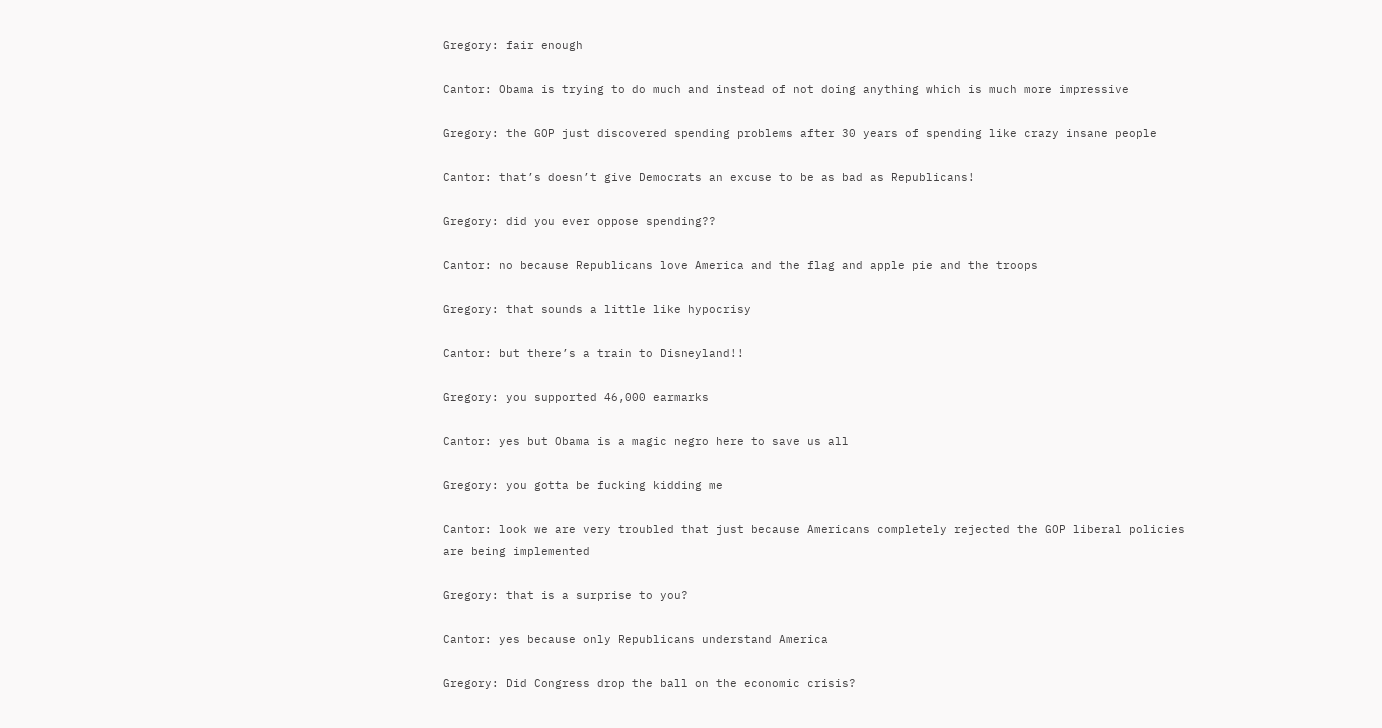Gregory: fair enough

Cantor: Obama is trying to do much and instead of not doing anything which is much more impressive

Gregory: the GOP just discovered spending problems after 30 years of spending like crazy insane people

Cantor: that’s doesn’t give Democrats an excuse to be as bad as Republicans!

Gregory: did you ever oppose spending??

Cantor: no because Republicans love America and the flag and apple pie and the troops

Gregory: that sounds a little like hypocrisy

Cantor: but there’s a train to Disneyland!!

Gregory: you supported 46,000 earmarks

Cantor: yes but Obama is a magic negro here to save us all

Gregory: you gotta be fucking kidding me

Cantor: look we are very troubled that just because Americans completely rejected the GOP liberal policies are being implemented

Gregory: that is a surprise to you?

Cantor: yes because only Republicans understand America

Gregory: Did Congress drop the ball on the economic crisis?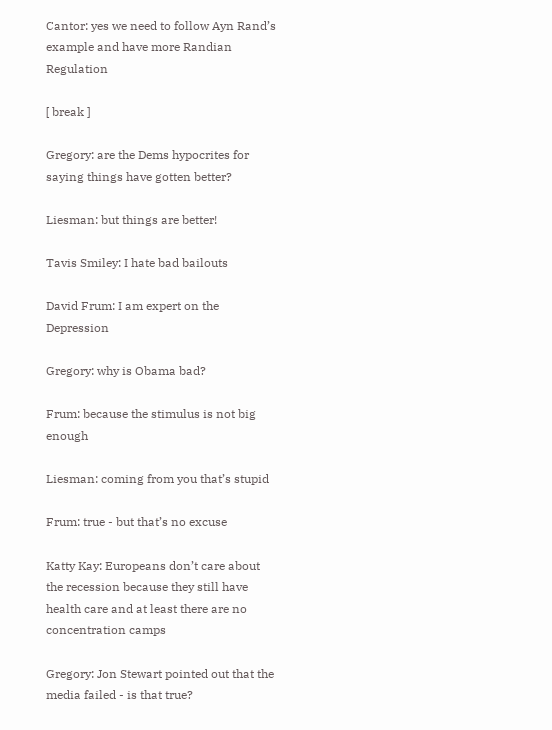Cantor: yes we need to follow Ayn Rand’s example and have more Randian Regulation

[ break ]

Gregory: are the Dems hypocrites for saying things have gotten better?

Liesman: but things are better!

Tavis Smiley: I hate bad bailouts

David Frum: I am expert on the Depression

Gregory: why is Obama bad?

Frum: because the stimulus is not big enough

Liesman: coming from you that’s stupid

Frum: true - but that’s no excuse

Katty Kay: Europeans don’t care about the recession because they still have health care and at least there are no concentration camps

Gregory: Jon Stewart pointed out that the media failed - is that true?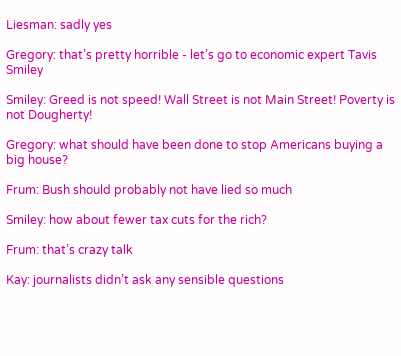Liesman: sadly yes

Gregory: that’s pretty horrible - let’s go to economic expert Tavis Smiley

Smiley: Greed is not speed! Wall Street is not Main Street! Poverty is not Dougherty!

Gregory: what should have been done to stop Americans buying a big house?

Frum: Bush should probably not have lied so much

Smiley: how about fewer tax cuts for the rich?

Frum: that’s crazy talk

Kay: journalists didn’t ask any sensible questions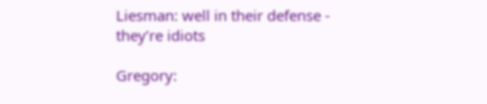Liesman: well in their defense - they’re idiots

Gregory: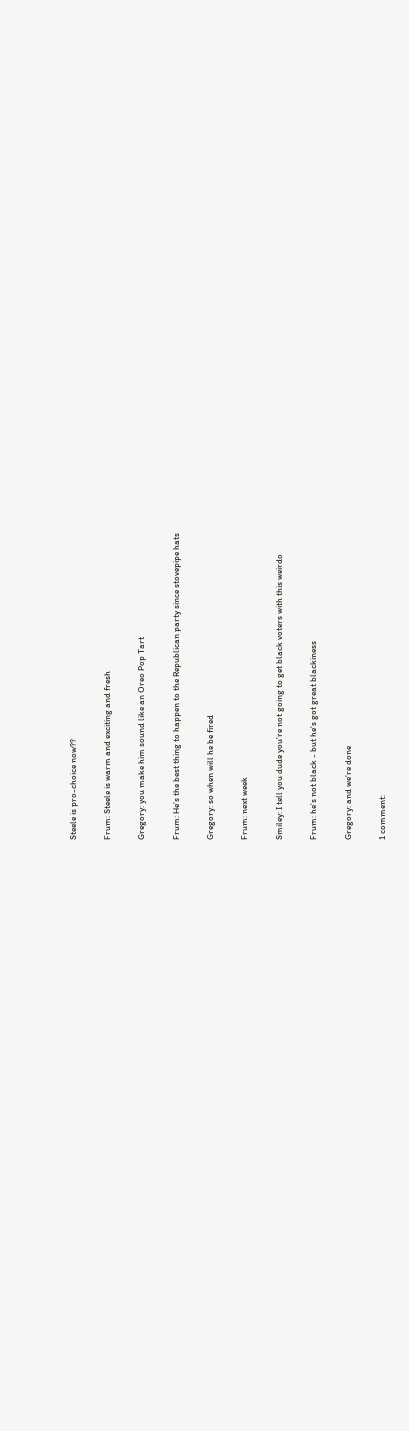Steele is pro-choice now??

Frum: Steele is warm and exciting and fresh

Gregory: you make him sound like an Oreo Pop Tart

Frum: He’s the best thing to happen to the Republican party since stovepipe hats

Gregory: so when will he be fired

Frum: next week

Smiley: I tell you dude you’re not going to get black voters with this weirdo

Frum: he’s not black - but he’s got great blackiness

Gregory: and we’re done

1 comment: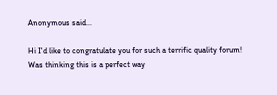Anonymous said...

Hi I'd like to congratulate you for such a terrific quality forum!
Was thinking this is a perfect way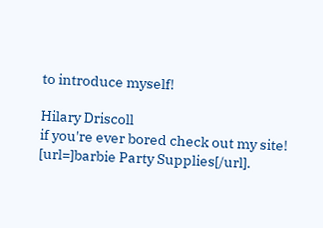to introduce myself!

Hilary Driscoll
if you're ever bored check out my site!
[url=]barbie Party Supplies[/url].